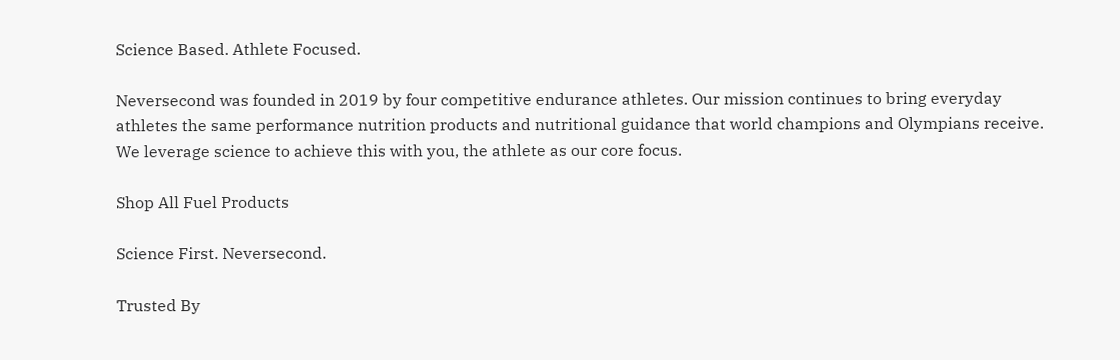Science Based. Athlete Focused.

Neversecond was founded in 2019 by four competitive endurance athletes. Our mission continues to bring everyday athletes the same performance nutrition products and nutritional guidance that world champions and Olympians receive. We leverage science to achieve this with you, the athlete as our core focus.

Shop All Fuel Products

Science First. Neversecond.

Trusted By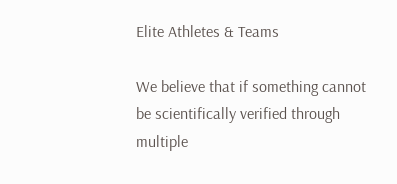Elite Athletes & Teams

We believe that if something cannot be scientifically verified through multiple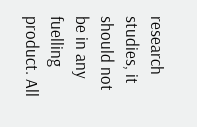research studies, it should not be in any fuelling product. All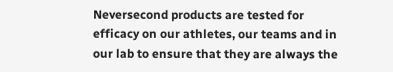Neversecond products are tested for efficacy on our athletes, our teams and in our lab to ensure that they are always the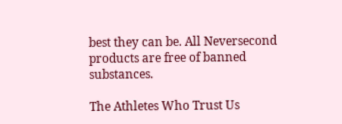best they can be. All Neversecond products are free of banned substances.

The Athletes Who Trust Us